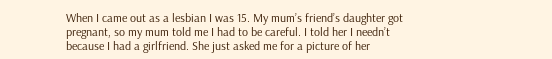When I came out as a lesbian I was 15. My mum’s friend’s daughter got pregnant, so my mum told me I had to be careful. I told her I needn’t because I had a girlfriend. She just asked me for a picture of her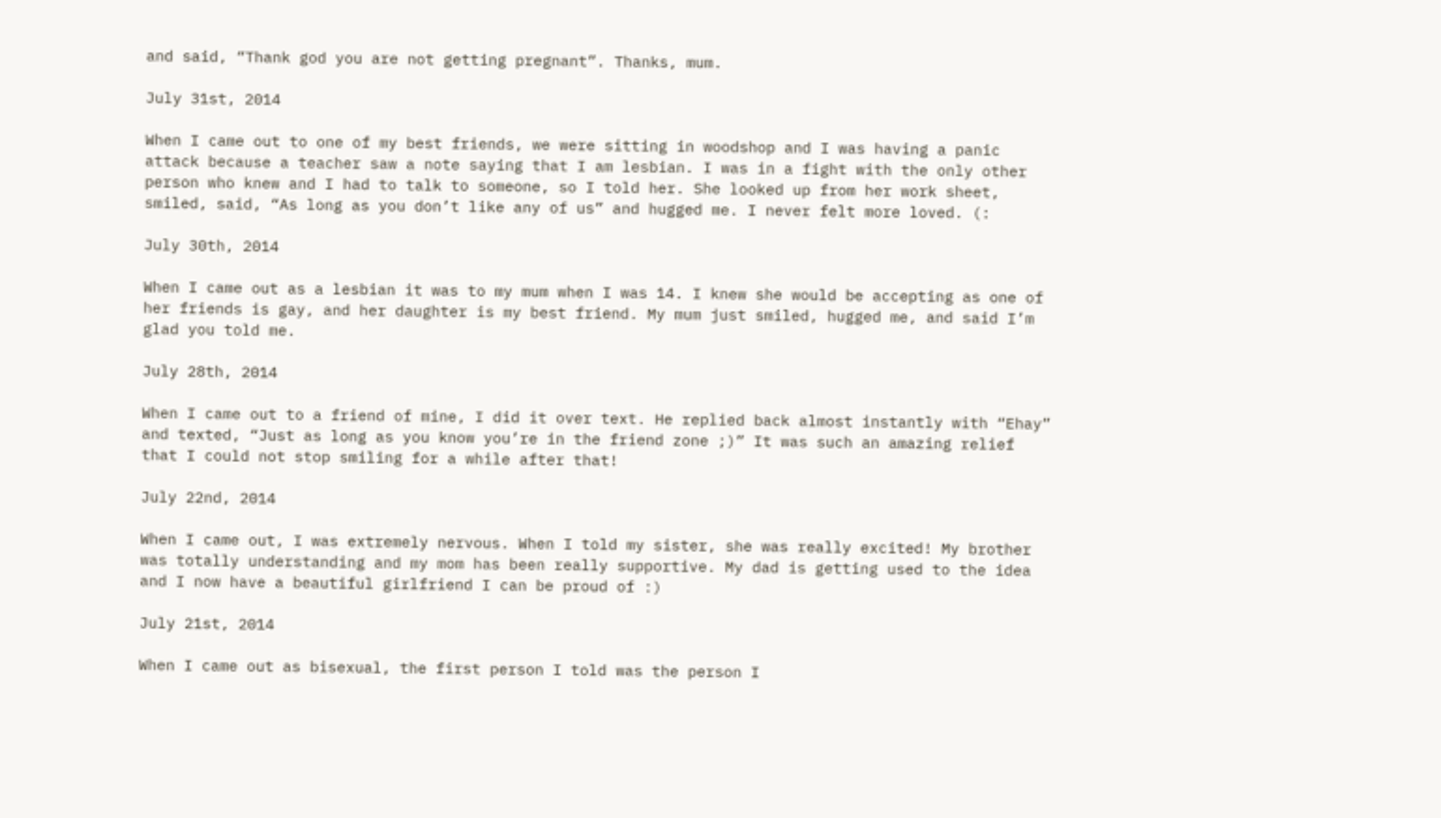and said, “Thank god you are not getting pregnant”. Thanks, mum.

July 31st, 2014

When I came out to one of my best friends, we were sitting in woodshop and I was having a panic attack because a teacher saw a note saying that I am lesbian. I was in a fight with the only other person who knew and I had to talk to someone, so I told her. She looked up from her work sheet, smiled, said, “As long as you don’t like any of us” and hugged me. I never felt more loved. (:

July 30th, 2014

When I came out as a lesbian it was to my mum when I was 14. I knew she would be accepting as one of her friends is gay, and her daughter is my best friend. My mum just smiled, hugged me, and said I’m glad you told me.

July 28th, 2014

When I came out to a friend of mine, I did it over text. He replied back almost instantly with “Ehay” and texted, “Just as long as you know you’re in the friend zone ;)” It was such an amazing relief that I could not stop smiling for a while after that!

July 22nd, 2014

When I came out, I was extremely nervous. When I told my sister, she was really excited! My brother was totally understanding and my mom has been really supportive. My dad is getting used to the idea and I now have a beautiful girlfriend I can be proud of :)

July 21st, 2014

When I came out as bisexual, the first person I told was the person I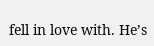fell in love with. He’s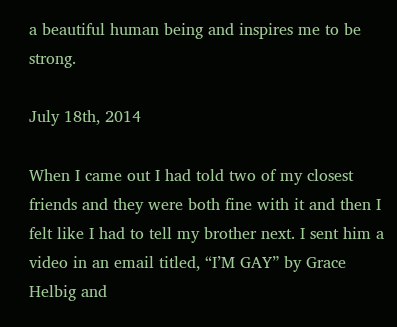a beautiful human being and inspires me to be strong.

July 18th, 2014

When I came out I had told two of my closest friends and they were both fine with it and then I felt like I had to tell my brother next. I sent him a video in an email titled, “I’M GAY” by Grace Helbig and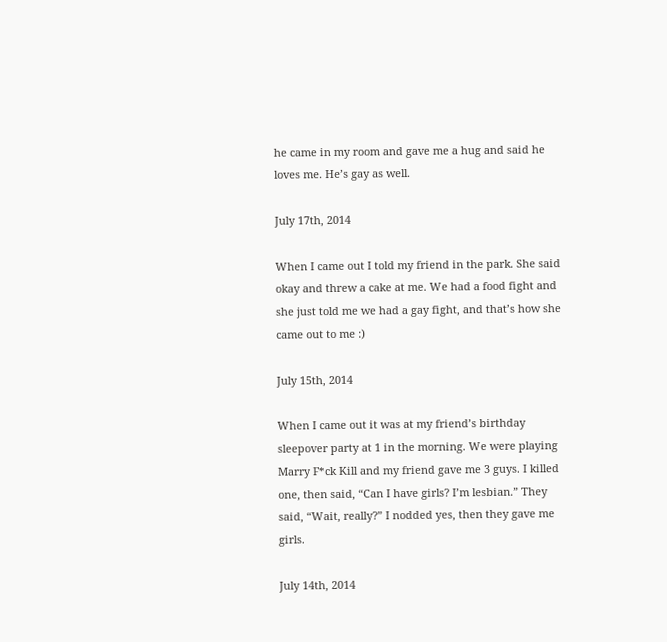he came in my room and gave me a hug and said he loves me. He’s gay as well.

July 17th, 2014

When I came out I told my friend in the park. She said okay and threw a cake at me. We had a food fight and she just told me we had a gay fight, and that’s how she came out to me :)

July 15th, 2014

When I came out it was at my friend’s birthday sleepover party at 1 in the morning. We were playing Marry F*ck Kill and my friend gave me 3 guys. I killed one, then said, “Can I have girls? I’m lesbian.” They said, “Wait, really?” I nodded yes, then they gave me girls.

July 14th, 2014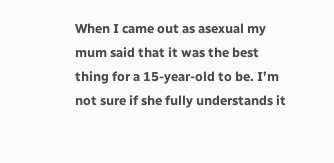When I came out as asexual my mum said that it was the best thing for a 15-year-old to be. I’m not sure if she fully understands it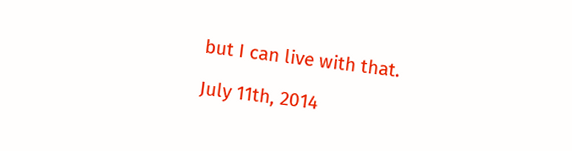but I can live with that.

July 11th, 2014